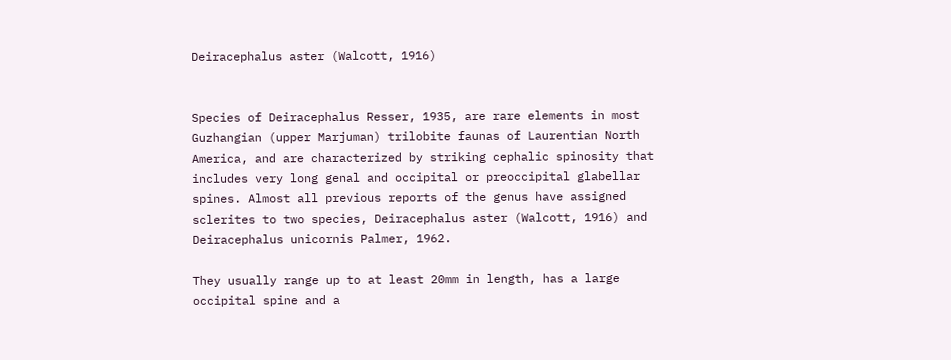Deiracephalus aster (Walcott, 1916)


Species of Deiracephalus Resser, 1935, are rare elements in most Guzhangian (upper Marjuman) trilobite faunas of Laurentian North America, and are characterized by striking cephalic spinosity that includes very long genal and occipital or preoccipital glabellar spines. Almost all previous reports of the genus have assigned sclerites to two species, Deiracephalus aster (Walcott, 1916) and Deiracephalus unicornis Palmer, 1962.

They usually range up to at least 20mm in length, has a large occipital spine and a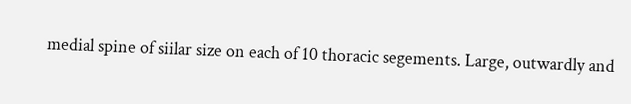medial spine of siilar size on each of 10 thoracic segements. Large, outwardly and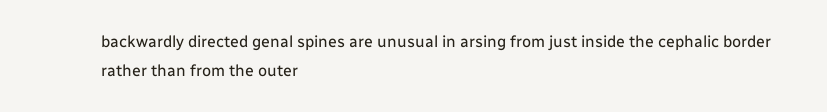backwardly directed genal spines are unusual in arsing from just inside the cephalic border rather than from the outer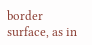border surface, as in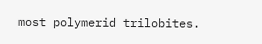most polymerid trilobites.